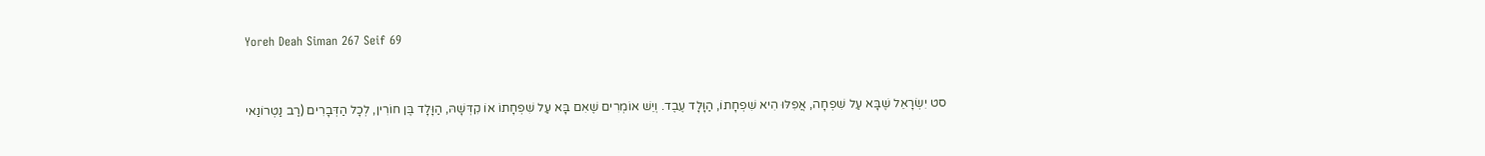Yoreh Deah Siman 267 Seif 69


סט יִשְׂרָאֵל שֶׁבָּא עַל שִׁפְחָה, אֲפִלּוּ הִיא שִׁפְחָתוֹ, הַוָּלָד עֶבֶד. וְיֵשׁ אוֹמְרִים שֶׁאִם בָּא עַל שִׁפְחָתוֹ אוֹ קִדְּשָׁהּ, הַוָּלָד בֶּן חוֹרִין, לְכָל הַדְּבָרִים (רַב נַטְרוֹנַאי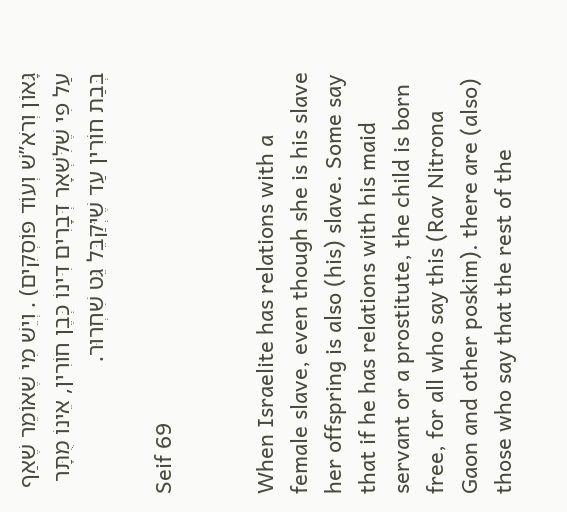גָּאוֹן וְרֹא”שׁ וְעוֹד פּוֹסְקִים) . וְיֵשׁ מִי שֶׁאוֹמֵר שֶׁאַף עַל פִּי שֶׁלִּשְׁאָר דְּבָרִים דִּינוֹ כְּבֶן חוֹרִין, אֵינוֹ מֻתָּר בְּבַת חוֹרִין עַד שֶׁיְּקַבֵּל גֵּט שִׁחְרוּר.

Seif 69


When Israelite has relations with a female slave, even though she is his slave her offspring is also (his) slave. Some say that if he has relations with his maid servant or a prostitute, the child is born free, for all who say this (Rav Nitrona Gaon and other poskim). there are (also) those who say that the rest of the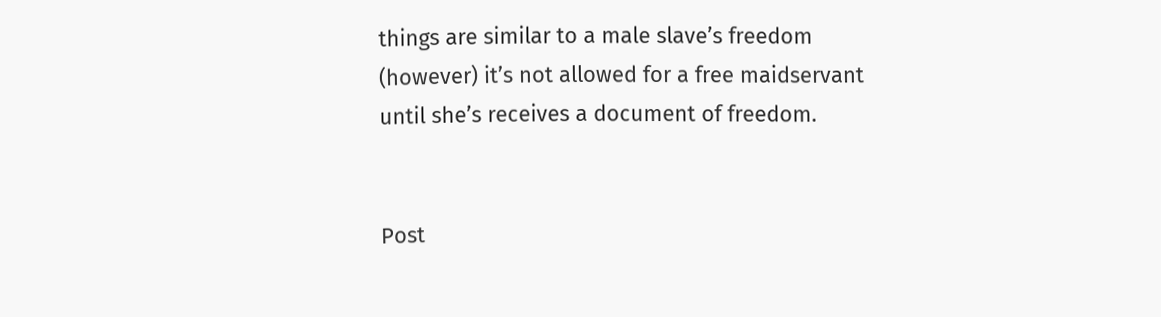things are similar to a male slave’s freedom (however) it’s not allowed for a free maidservant until she’s receives a document of freedom.


Post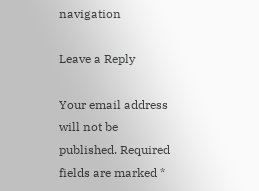navigation

Leave a Reply

Your email address will not be published. Required fields are marked *